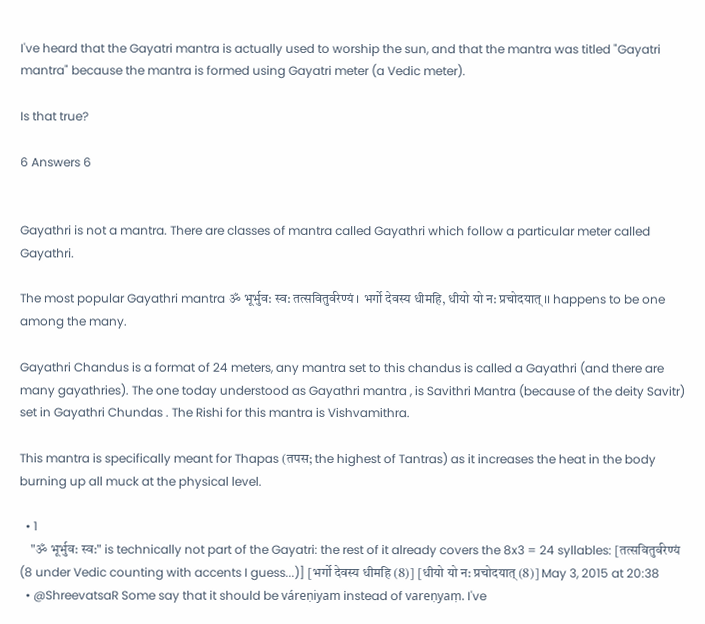I've heard that the Gayatri mantra is actually used to worship the sun, and that the mantra was titled "Gayatri mantra" because the mantra is formed using Gayatri meter (a Vedic meter).

Is that true?

6 Answers 6


Gayathri is not a mantra. There are classes of mantra called Gayathri which follow a particular meter called Gayathri.

The most popular Gayathri mantra ॐ भूर्भुव: स्व: तत्सवितुर्वरेण्यं । भर्गो देवस्य धीमहि, धीयो यो न: प्रचोदयात् ।। happens to be one among the many.

Gayathri Chandus is a format of 24 meters, any mantra set to this chandus is called a Gayathri (and there are many gayathries). The one today understood as Gayathri mantra , is Savithri Mantra (because of the deity Savitr) set in Gayathri Chundas . The Rishi for this mantra is Vishvamithra.

This mantra is specifically meant for Thapas (तपस; the highest of Tantras) as it increases the heat in the body burning up all muck at the physical level.

  • 1
    "ॐ भूर्भुव: स्व:" is technically not part of the Gayatri: the rest of it already covers the 8x3 = 24 syllables: [तत्सवितुर्वरेण्यं (8 under Vedic counting with accents I guess...)] [भर्गो देवस्य धीमहि (8)] [धीयो यो न: प्रचोदयात् (8)] May 3, 2015 at 20:38
  • @ShreevatsaR Some say that it should be váreṇiyam instead of vareṇyaṃ. I've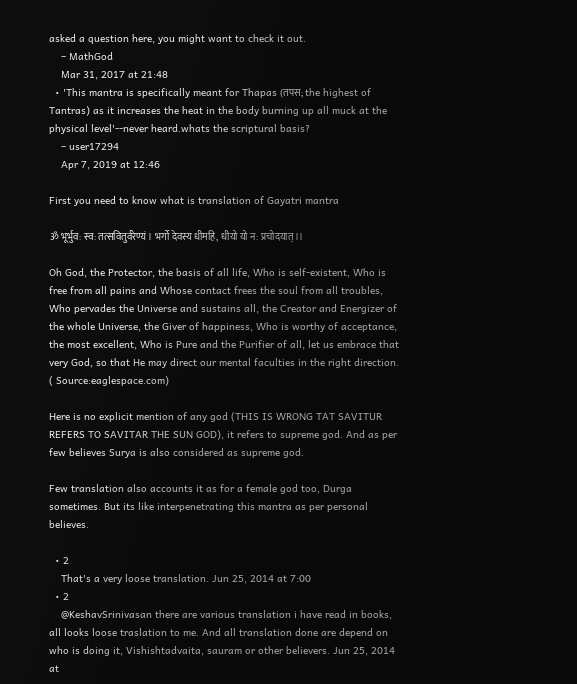asked a question here, you might want to check it out.
    – MathGod
    Mar 31, 2017 at 21:48
  • 'This mantra is specifically meant for Thapas (तपस; the highest of Tantras) as it increases the heat in the body burning up all muck at the physical level'--never heard.whats the scriptural basis?
    – user17294
    Apr 7, 2019 at 12:46

First you need to know what is translation of Gayatri mantra

ॐ भूर्भुव: स्व: तत्सवितुर्वरेण्यं । भर्गो देवस्य धीमहि, धीयो यो न: प्रचोदयात् ।।

Oh God, the Protector, the basis of all life, Who is self-existent, Who is free from all pains and Whose contact frees the soul from all troubles, Who pervades the Universe and sustains all, the Creator and Energizer of the whole Universe, the Giver of happiness, Who is worthy of acceptance, the most excellent, Who is Pure and the Purifier of all, let us embrace that very God, so that He may direct our mental faculties in the right direction. ( Source:eaglespace.com)

Here is no explicit mention of any god (THIS IS WRONG TAT SAVITUR REFERS TO SAVITAR THE SUN GOD), it refers to supreme god. And as per few believes Surya is also considered as supreme god.

Few translation also accounts it as for a female god too, Durga sometimes. But its like interpenetrating this mantra as per personal believes.

  • 2
    That's a very loose translation. Jun 25, 2014 at 7:00
  • 2
    @KeshavSrinivasan there are various translation i have read in books, all looks loose traslation to me. And all translation done are depend on who is doing it, Vishishtadvaita, sauram or other believers. Jun 25, 2014 at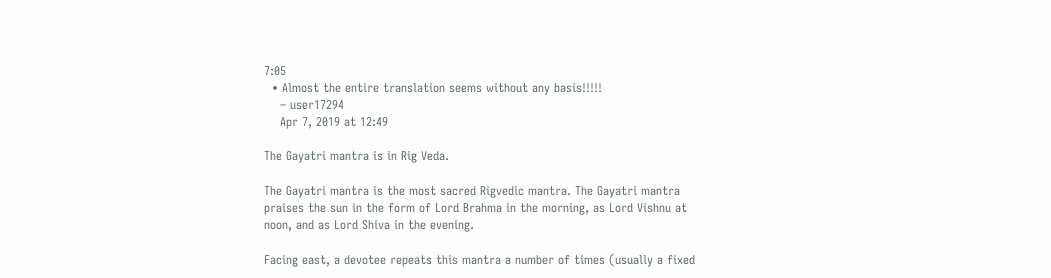7:05
  • Almost the entire translation seems without any basis!!!!!
    – user17294
    Apr 7, 2019 at 12:49

The Gayatri mantra is in Rig Veda.

The Gayatri mantra is the most sacred Rigvedic mantra. The Gayatri mantra praises the sun in the form of Lord Brahma in the morning, as Lord Vishnu at noon, and as Lord Shiva in the evening.

Facing east, a devotee repeats this mantra a number of times (usually a fixed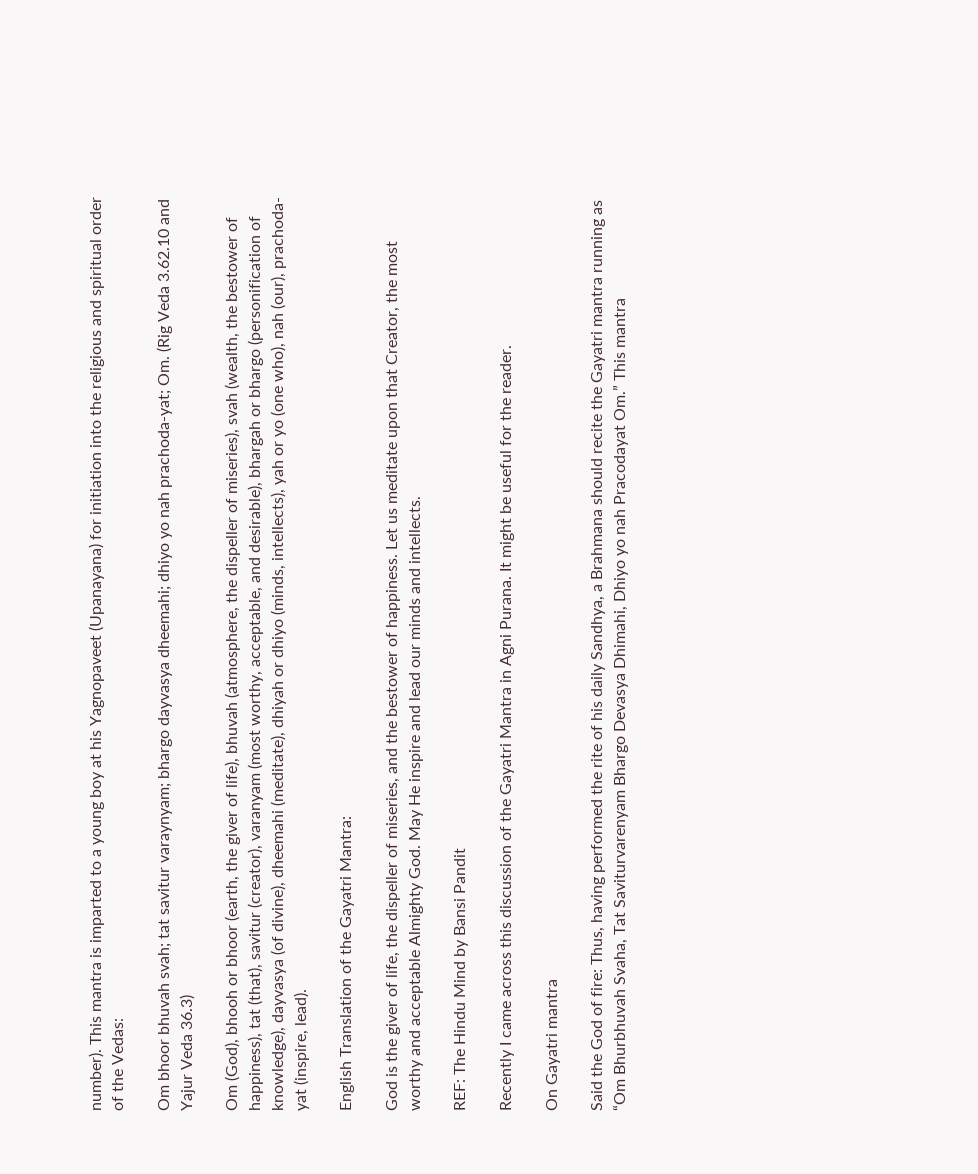number). This mantra is imparted to a young boy at his Yagnopaveet (Upanayana) for initiation into the religious and spiritual order of the Vedas:

Om bhoor bhuvah svah; tat savitur varaynyam; bhargo dayvasya dheemahi; dhiyo yo nah prachoda-yat; Om. (Rig Veda 3.62.10 and Yajur Veda 36.3)

Om (God), bhooh or bhoor (earth, the giver of life), bhuvah (atmosphere, the dispeller of miseries), svah (wealth, the bestower of happiness), tat (that), savitur (creator), varanyam (most worthy, acceptable, and desirable), bhargah or bhargo (personification of knowledge), dayvasya (of divine), dheemahi (meditate), dhiyah or dhiyo (minds, intellects), yah or yo (one who), nah (our), prachoda-yat (inspire, lead).

English Translation of the Gayatri Mantra:

God is the giver of life, the dispeller of miseries, and the bestower of happiness. Let us meditate upon that Creator, the most worthy and acceptable Almighty God. May He inspire and lead our minds and intellects.

REF: The Hindu Mind by Bansi Pandit

Recently I came across this discussion of the Gayatri Mantra in Agni Purana. It might be useful for the reader.

On Gayatri mantra

Said the God of fire: Thus, having performed the rite of his daily Sandhya, a Brahmana should recite the Gayatri mantra running as “Om Bhurbhuvah Svaha, Tat Saviturvarenyam Bhargo Devasya Dhimahi, Dhiyo yo nah Pracodayat Om.” This mantra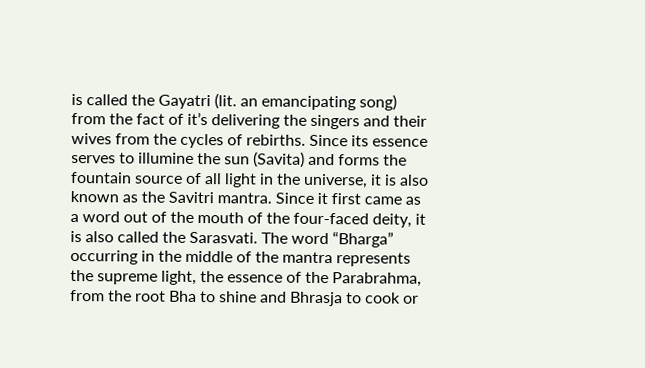is called the Gayatri (lit. an emancipating song) from the fact of it’s delivering the singers and their wives from the cycles of rebirths. Since its essence serves to illumine the sun (Savita) and forms the fountain source of all light in the universe, it is also known as the Savitri mantra. Since it first came as a word out of the mouth of the four-faced deity, it is also called the Sarasvati. The word “Bharga” occurring in the middle of the mantra represents the supreme light, the essence of the Parabrahma, from the root Bha to shine and Bhrasja to cook or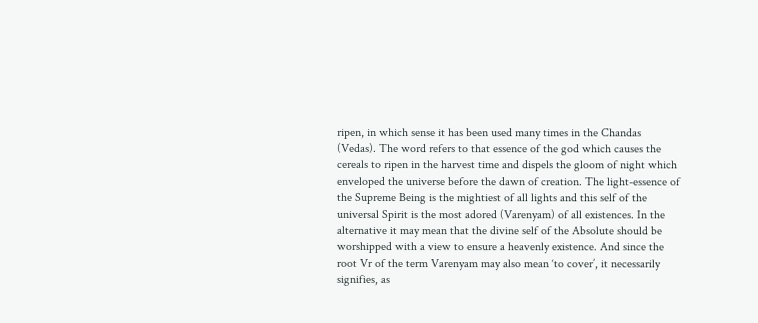ripen, in which sense it has been used many times in the Chandas (Vedas). The word refers to that essence of the god which causes the cereals to ripen in the harvest time and dispels the gloom of night which enveloped the universe before the dawn of creation. The light-essence of the Supreme Being is the mightiest of all lights and this self of the universal Spirit is the most adored (Varenyam) of all existences. In the alternative it may mean that the divine self of the Absolute should be worshipped with a view to ensure a heavenly existence. And since the root Vr of the term Varenyam may also mean ‘to cover’, it necessarily signifies, as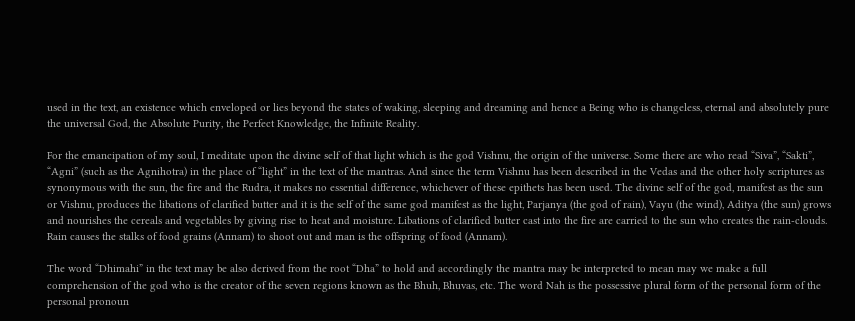used in the text, an existence which enveloped or lies beyond the states of waking, sleeping and dreaming and hence a Being who is changeless, eternal and absolutely pure the universal God, the Absolute Purity, the Perfect Knowledge, the Infinite Reality.

For the emancipation of my soul, I meditate upon the divine self of that light which is the god Vishnu, the origin of the universe. Some there are who read “Siva”, “Sakti”, “Agni” (such as the Agnihotra) in the place of “light” in the text of the mantras. And since the term Vishnu has been described in the Vedas and the other holy scriptures as synonymous with the sun, the fire and the Rudra, it makes no essential difference, whichever of these epithets has been used. The divine self of the god, manifest as the sun or Vishnu, produces the libations of clarified butter and it is the self of the same god manifest as the light, Parjanya (the god of rain), Vayu (the wind), Aditya (the sun) grows and nourishes the cereals and vegetables by giving rise to heat and moisture. Libations of clarified butter cast into the fire are carried to the sun who creates the rain-clouds. Rain causes the stalks of food grains (Annam) to shoot out and man is the offspring of food (Annam).

The word “Dhimahi” in the text may be also derived from the root “Dha” to hold and accordingly the mantra may be interpreted to mean may we make a full comprehension of the god who is the creator of the seven regions known as the Bhuh, Bhuvas, etc. The word Nah is the possessive plural form of the personal form of the personal pronoun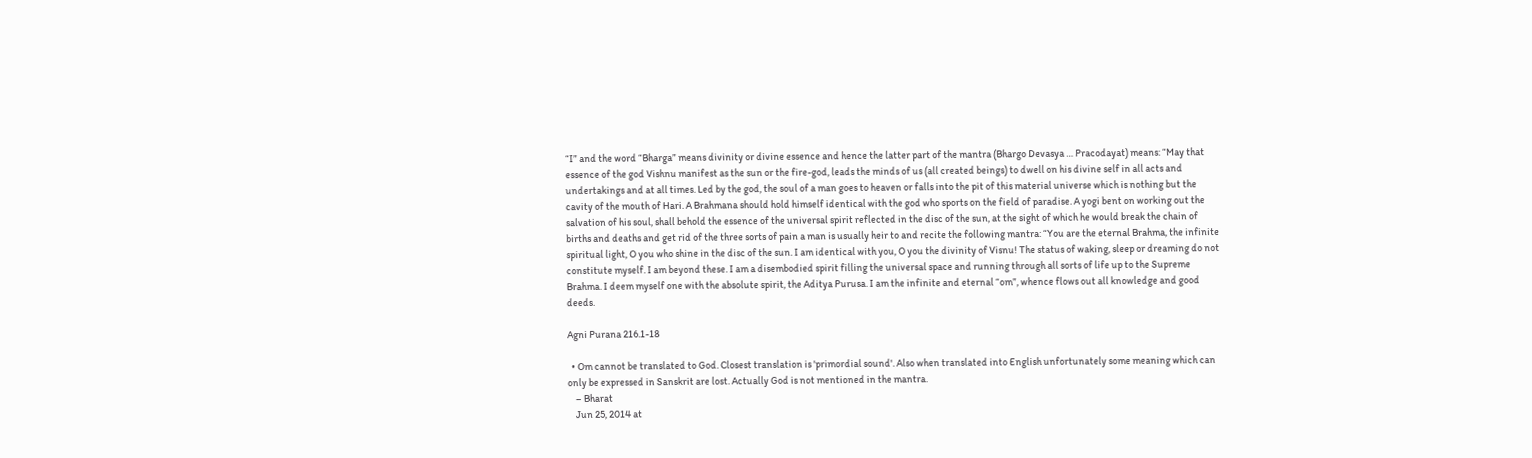“I” and the word “Bharga” means divinity or divine essence and hence the latter part of the mantra (Bhargo Devasya … Pracodayat) means: “May that essence of the god Vishnu manifest as the sun or the fire-god, leads the minds of us (all created beings) to dwell on his divine self in all acts and undertakings and at all times. Led by the god, the soul of a man goes to heaven or falls into the pit of this material universe which is nothing but the cavity of the mouth of Hari. A Brahmana should hold himself identical with the god who sports on the field of paradise. A yogi bent on working out the salvation of his soul, shall behold the essence of the universal spirit reflected in the disc of the sun, at the sight of which he would break the chain of births and deaths and get rid of the three sorts of pain a man is usually heir to and recite the following mantra: “You are the eternal Brahma, the infinite spiritual light, O you who shine in the disc of the sun. I am identical with you, O you the divinity of Visnu! The status of waking, sleep or dreaming do not constitute myself. I am beyond these. I am a disembodied spirit filling the universal space and running through all sorts of life up to the Supreme Brahma. I deem myself one with the absolute spirit, the Aditya Purusa. I am the infinite and eternal “om”, whence flows out all knowledge and good deeds.

Agni Purana 216.1-18

  • Om cannot be translated to God. Closest translation is 'primordial sound'. Also when translated into English unfortunately some meaning which can only be expressed in Sanskrit are lost. Actually God is not mentioned in the mantra.
    – Bharat
    Jun 25, 2014 at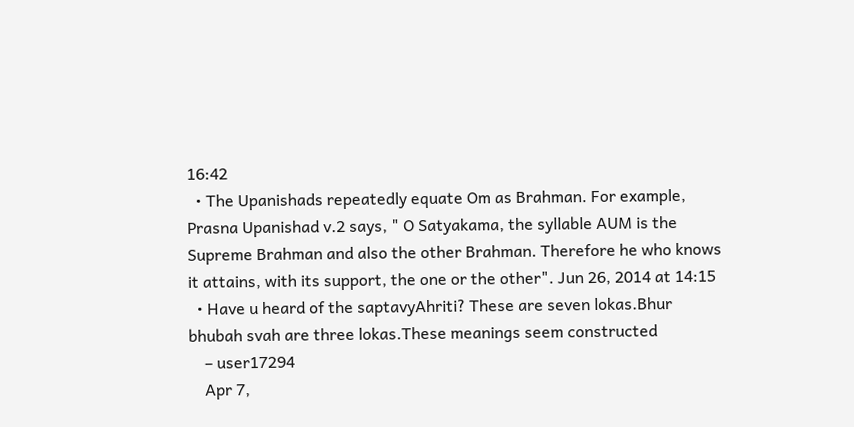16:42
  • The Upanishads repeatedly equate Om as Brahman. For example, Prasna Upanishad v.2 says, " O Satyakama, the syllable AUM is the Supreme Brahman and also the other Brahman. Therefore he who knows it attains, with its support, the one or the other". Jun 26, 2014 at 14:15
  • Have u heard of the saptavyAhriti? These are seven lokas.Bhur bhubah svah are three lokas.These meanings seem constructed
    – user17294
    Apr 7,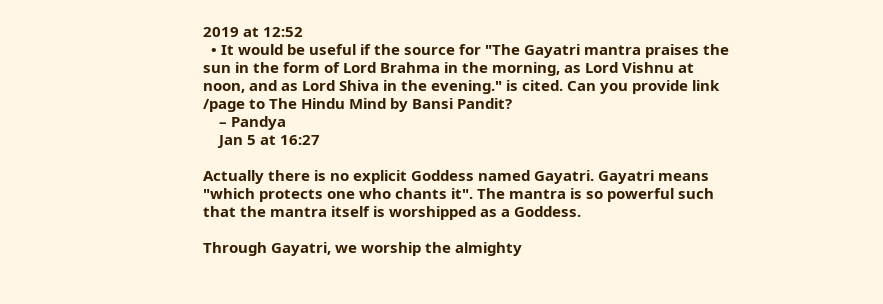2019 at 12:52
  • It would be useful if the source for "The Gayatri mantra praises the sun in the form of Lord Brahma in the morning, as Lord Vishnu at noon, and as Lord Shiva in the evening." is cited. Can you provide link /page to The Hindu Mind by Bansi Pandit?
    – Pandya
    Jan 5 at 16:27

Actually there is no explicit Goddess named Gayatri. Gayatri means "which protects one who chants it". The mantra is so powerful such that the mantra itself is worshipped as a Goddess.

Through Gayatri, we worship the almighty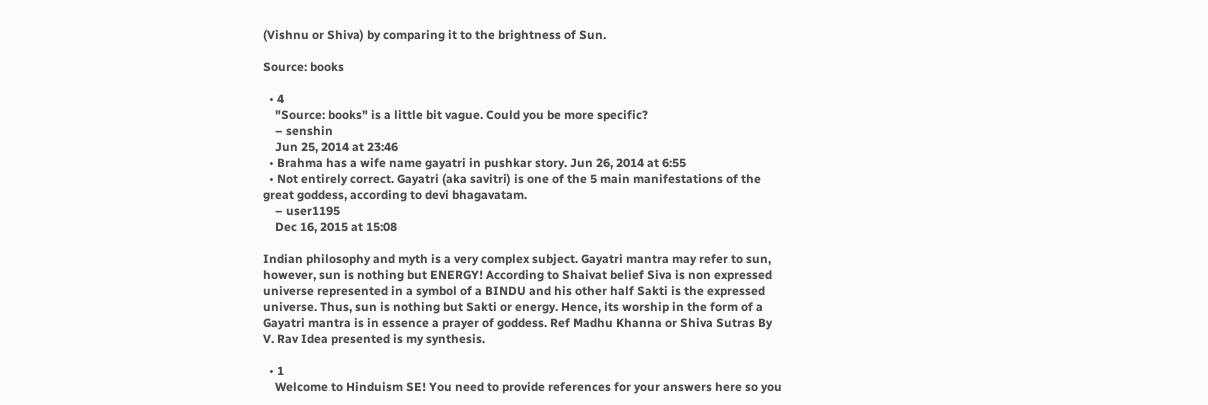(Vishnu or Shiva) by comparing it to the brightness of Sun.

Source: books

  • 4
    "Source: books" is a little bit vague. Could you be more specific?
    – senshin
    Jun 25, 2014 at 23:46
  • Brahma has a wife name gayatri in pushkar story. Jun 26, 2014 at 6:55
  • Not entirely correct. Gayatri (aka savitri) is one of the 5 main manifestations of the great goddess, according to devi bhagavatam.
    – user1195
    Dec 16, 2015 at 15:08

Indian philosophy and myth is a very complex subject. Gayatri mantra may refer to sun, however, sun is nothing but ENERGY! According to Shaivat belief Siva is non expressed universe represented in a symbol of a BINDU and his other half Sakti is the expressed universe. Thus, sun is nothing but Sakti or energy. Hence, its worship in the form of a Gayatri mantra is in essence a prayer of goddess. Ref Madhu Khanna or Shiva Sutras By V. Rav Idea presented is my synthesis.

  • 1
    Welcome to Hinduism SE! You need to provide references for your answers here so you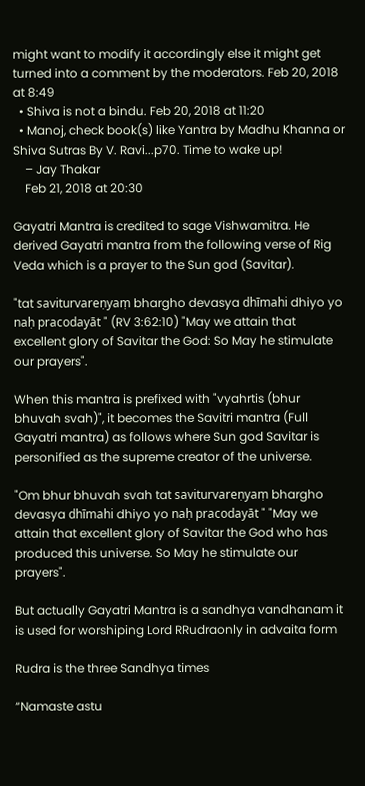might want to modify it accordingly else it might get turned into a comment by the moderators. Feb 20, 2018 at 8:49
  • Shiva is not a bindu. Feb 20, 2018 at 11:20
  • Manoj, check book(s) like Yantra by Madhu Khanna or Shiva Sutras By V. Ravi...p70. Time to wake up!
    – Jay Thakar
    Feb 21, 2018 at 20:30

Gayatri Mantra is credited to sage Vishwamitra. He derived Gayatri mantra from the following verse of Rig Veda which is a prayer to the Sun god (Savitar).

"tat saviturvareṇyaṃ bhargho devasya dhīmahi dhiyo yo naḥ pracodayāt " (RV 3:62:10) "May we attain that excellent glory of Savitar the God: So May he stimulate our prayers".

When this mantra is prefixed with "vyahrtis (bhur bhuvah svah)", it becomes the Savitri mantra (Full Gayatri mantra) as follows where Sun god Savitar is personified as the supreme creator of the universe.

"Om bhur bhuvah svah tat saviturvareṇyaṃ bhargho devasya dhīmahi dhiyo yo naḥ pracodayāt " "May we attain that excellent glory of Savitar the God who has produced this universe. So May he stimulate our prayers".

But actually Gayatri Mantra is a sandhya vandhanam it is used for worshiping Lord RRudraonly in advaita form

Rudra is the three Sandhya times

“Namaste astu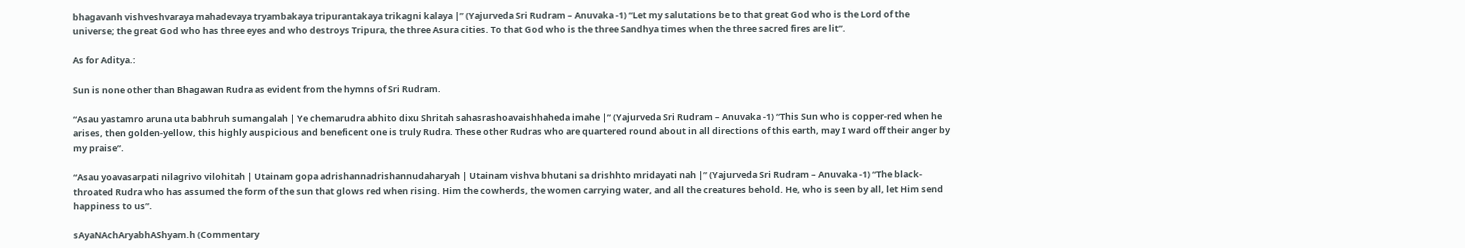bhagavanh vishveshvaraya mahadevaya tryambakaya tripurantakaya trikagni kalaya |” (Yajurveda Sri Rudram – Anuvaka -1) “Let my salutations be to that great God who is the Lord of the universe; the great God who has three eyes and who destroys Tripura, the three Asura cities. To that God who is the three Sandhya times when the three sacred fires are lit”.

As for Aditya.:

Sun is none other than Bhagawan Rudra as evident from the hymns of Sri Rudram.

“Asau yastamro aruna uta babhruh sumangalah | Ye chemarudra abhito dixu Shritah sahasrashoavaishhaheda imahe |” (Yajurveda Sri Rudram – Anuvaka -1) “This Sun who is copper-red when he arises, then golden-yellow, this highly auspicious and beneficent one is truly Rudra. These other Rudras who are quartered round about in all directions of this earth, may I ward off their anger by my praise”.

“Asau yoavasarpati nilagrivo vilohitah | Utainam gopa adrishannadrishannudaharyah | Utainam vishva bhutani sa drishhto mridayati nah |” (Yajurveda Sri Rudram – Anuvaka -1) “The black-throated Rudra who has assumed the form of the sun that glows red when rising. Him the cowherds, the women carrying water, and all the creatures behold. He, who is seen by all, let Him send happiness to us”.

sAyaNAchAryabhAShyam.h (Commentary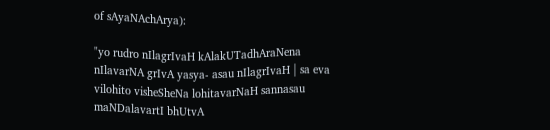of sAyaNAchArya):

"yo rudro nIlagrIvaH kAlakUTadhAraNena nIlavarNA grIvA yasya- asau nIlagrIvaH | sa eva vilohito visheSheNa lohitavarNaH sannasau maNDalavartI bhUtvA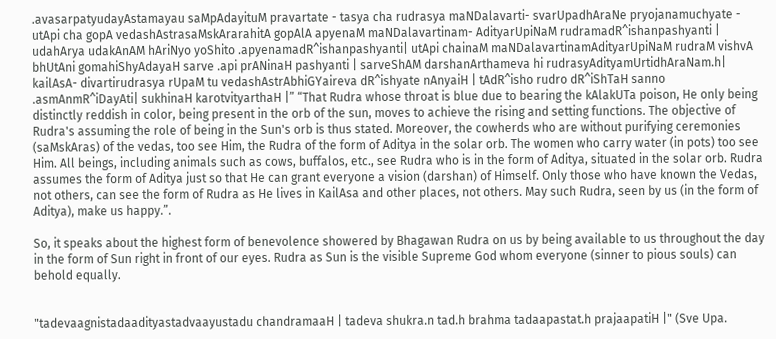.avasarpatyudayAstamayau saMpAdayituM pravartate - tasya cha rudrasya maNDalavarti- svarUpadhAraNe pryojanamuchyate - utApi cha gopA vedashAstrasaMskArarahitA gopAlA apyenaM maNDalavartinam- AdityarUpiNaM rudramadR^ishanpashyanti | udahArya udakAnAM hAriNyo yoShito .apyenamadR^ishanpashyanti| utApi chainaM maNDalavartinamAdityarUpiNaM rudraM vishvA bhUtAni gomahiShyAdayaH sarve .api prANinaH pashyanti | sarveShAM darshanArthameva hi rudrasyAdityamUrtidhAraNam.h| kailAsA- divartirudrasya rUpaM tu vedashAstrAbhiGYaireva dR^ishyate nAnyaiH | tAdR^isho rudro dR^iShTaH sanno .asmAnmR^iDayAti| sukhinaH karotvityarthaH |” “That Rudra whose throat is blue due to bearing the kAlakUTa poison, He only being distinctly reddish in color, being present in the orb of the sun, moves to achieve the rising and setting functions. The objective of Rudra's assuming the role of being in the Sun's orb is thus stated. Moreover, the cowherds who are without purifying ceremonies (saMskAras) of the vedas, too see Him, the Rudra of the form of Aditya in the solar orb. The women who carry water (in pots) too see Him. All beings, including animals such as cows, buffalos, etc., see Rudra who is in the form of Aditya, situated in the solar orb. Rudra assumes the form of Aditya just so that He can grant everyone a vision (darshan) of Himself. Only those who have known the Vedas, not others, can see the form of Rudra as He lives in KailAsa and other places, not others. May such Rudra, seen by us (in the form of Aditya), make us happy.”.

So, it speaks about the highest form of benevolence showered by Bhagawan Rudra on us by being available to us throughout the day in the form of Sun right in front of our eyes. Rudra as Sun is the visible Supreme God whom everyone (sinner to pious souls) can behold equally.


"tadevaagnistadaadityastadvaayustadu chandramaaH | tadeva shukra.n tad.h brahma tadaapastat.h prajaapatiH |" (Sve Upa.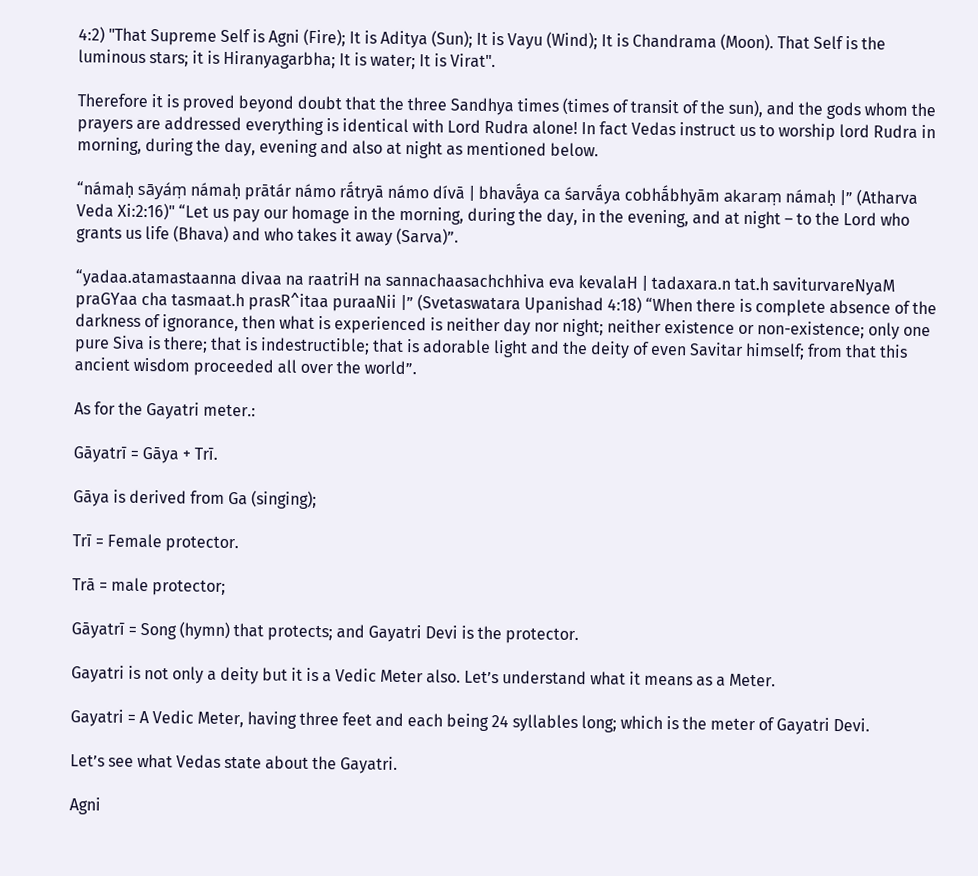4:2) "That Supreme Self is Agni (Fire); It is Aditya (Sun); It is Vayu (Wind); It is Chandrama (Moon). That Self is the luminous stars; it is Hiranyagarbha; It is water; It is Virat".

Therefore it is proved beyond doubt that the three Sandhya times (times of transit of the sun), and the gods whom the prayers are addressed everything is identical with Lord Rudra alone! In fact Vedas instruct us to worship lord Rudra in morning, during the day, evening and also at night as mentioned below.

“námaḥ sāyáṃ námaḥ prātár námo rā́tryā námo dívā | bhavā́ya ca śarvā́ya cobhā́bhyām akaraṃ námaḥ |” (Atharva Veda Xi:2:16)" “Let us pay our homage in the morning, during the day, in the evening, and at night – to the Lord who grants us life (Bhava) and who takes it away (Sarva)”.

“yadaa.atamastaanna divaa na raatriH na sannachaasachchhiva eva kevalaH | tadaxara.n tat.h saviturvareNyaM praGYaa cha tasmaat.h prasR^itaa puraaNii |” (Svetaswatara Upanishad 4:18) “When there is complete absence of the darkness of ignorance, then what is experienced is neither day nor night; neither existence or non-existence; only one pure Siva is there; that is indestructible; that is adorable light and the deity of even Savitar himself; from that this ancient wisdom proceeded all over the world”.

As for the Gayatri meter.:

Gāyatrī = Gāya + Trī.

Gāya is derived from Ga (singing);

Trī = Female protector.

Trā = male protector;

Gāyatrī = Song (hymn) that protects; and Gayatri Devi is the protector.

Gayatri is not only a deity but it is a Vedic Meter also. Let’s understand what it means as a Meter.

Gayatri = A Vedic Meter, having three feet and each being 24 syllables long; which is the meter of Gayatri Devi.

Let’s see what Vedas state about the Gayatri.

Agni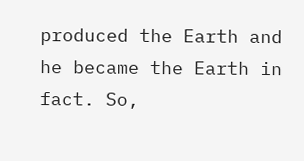produced the Earth and he became the Earth in fact. So,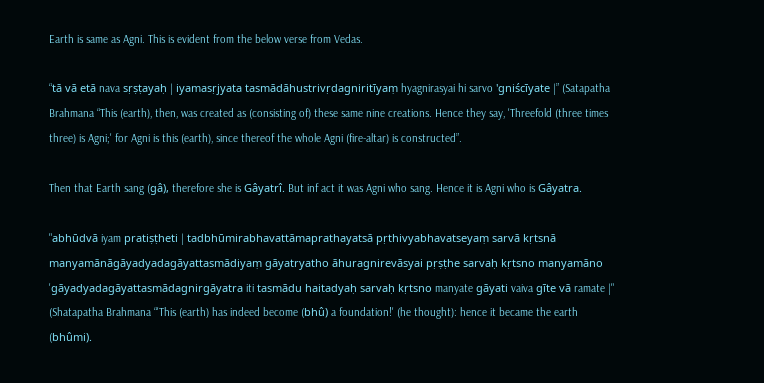Earth is same as Agni. This is evident from the below verse from Vedas.

“tā vā etā nava sṛṣṭayaḥ | iyamasṛjyata tasmādāhustrivṛdagniritīyaṃ hyagnirasyai hi sarvo 'gniścīyate |” (Satapatha Brahmana “This (earth), then, was created as (consisting of) these same nine creations. Hence they say, 'Threefold (three times three) is Agni;' for Agni is this (earth), since thereof the whole Agni (fire-altar) is constructed”.

Then that Earth sang (gâ), therefore she is Gâyatrî. But inf act it was Agni who sang. Hence it is Agni who is Gâyatra.

"abhūdvā iyam pratiṣṭheti | tadbhūmirabhavattāmaprathayatsā pṛthivyabhavatseyaṃ sarvā kṛtsnā manyamānāgāyadyadagāyattasmādiyaṃ gāyatryatho āhuragnirevāsyai pṛṣṭhe sarvaḥ kṛtsno manyamāno 'gāyadyadagāyattasmādagnirgāyatra iti tasmādu haitadyaḥ sarvaḥ kṛtsno manyate gāyati vaiva gīte vā ramate |" (Shatapatha Brahmana “'This (earth) has indeed become (bhû) a foundation!' (he thought): hence it became the earth (bhûmi).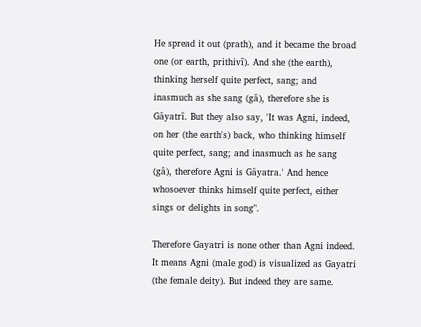He spread it out (prath), and it became the broad one (or earth, prithivî). And she (the earth), thinking herself quite perfect, sang; and inasmuch as she sang (gâ), therefore she is Gâyatrî. But they also say, 'It was Agni, indeed, on her (the earth's) back, who thinking himself quite perfect, sang; and inasmuch as he sang (gâ), therefore Agni is Gâyatra.' And hence whosoever thinks himself quite perfect, either sings or delights in song".

Therefore Gayatri is none other than Agni indeed. It means Agni (male god) is visualized as Gayatri (the female deity). But indeed they are same.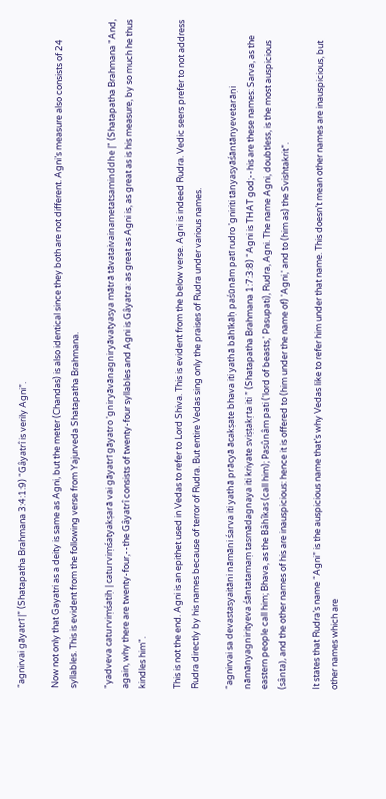“agnirvai gāyatrī |” (Shatapatha Brahmana 3:4:1:9) “Gâyatrî is verily Agni”.

Now not only that Gayatri as a deity is same as Agni, but the meter (Chandas) is also identical since they both are not different. Agni’s measure also consists of 24 syllables. This is evident from the following verse from Yajurveda Shatapatha Brahmana.

"yadveva caturviṃśatiḥ | caturviṃśatyakṣarā vai gāyatrī gāyatro 'gniryāvānagniryāvatyasya mātrā tāvataivainametatsaminddhe |" (Shatapatha Brahmana "And, again, why there are twenty-four,--the Gâyatrî consists of twenty-four syllables and Agni is Gâyatra: as great as Agni is, as great as is his measure, by so much he thus kindles him".

This is not the end. Agni is an epithet used in Vedas to refer to Lord Shiva. This is evident from the below verse. Agni is indeed Rudra. Vedic seers prefer to not address Rudra directly by his names because of terror of Rudra. But entire Vedas sing only the praises of Rudra under various names.

“agnirvai sa devastasyaitāni nāmāni śarva iti yathā prācyā ācakṣate bhava iti yathā bāhīkāḥ paśūnām patī rudro 'gniriti tānyasyāśāntānyevetarāṇi nāmānyagnirityeva śāntatamaṃ tasmādagnaya iti kriyate sviṣṭakṛta iti ” (Shatapatha Brahmana 1:7:3:8) “Agni is THAT god;--his are these names: Sarva, as the eastern people call him; Bhava, as the Bâhîkas (call him); Pasûnâm pati ('lord of beasts,' Pasupati), Rudra, Agni. The name Agni, doubtless, is the most auspicious (sânta), and the other names of his are inauspicious: hence it is offered to (him under the name of) 'Agni,' and to (him as) the Svishtakrit”.

It states that Rudra’s name “Agni” is the auspicious name that’s why Vedas like to refer him under that name. This doesn’t mean other names are inauspicious, but other names which are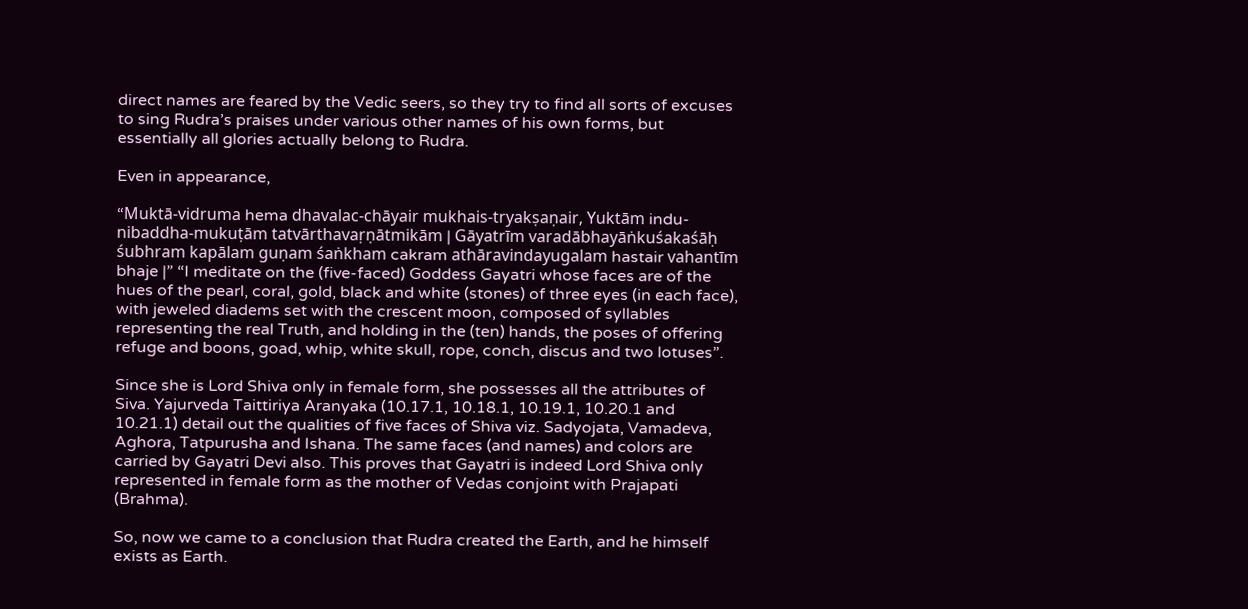direct names are feared by the Vedic seers, so they try to find all sorts of excuses to sing Rudra’s praises under various other names of his own forms, but essentially all glories actually belong to Rudra.

Even in appearance,

“Muktā-vidruma hema dhavalac-chāyair mukhais-tryakṣaṇair, Yuktām indu-nibaddha-mukuṭām tatvārthavaṛṇātmikām | Gāyatrīm varadābhayāṅkuśakaśāḥ śubhram kapālam guṇam śaṅkham cakram athāravindayugalam hastair vahantīm bhaje |” “I meditate on the (five-faced) Goddess Gayatri whose faces are of the hues of the pearl, coral, gold, black and white (stones) of three eyes (in each face), with jeweled diadems set with the crescent moon, composed of syllables representing the real Truth, and holding in the (ten) hands, the poses of offering refuge and boons, goad, whip, white skull, rope, conch, discus and two lotuses”.

Since she is Lord Shiva only in female form, she possesses all the attributes of Siva. Yajurveda Taittiriya Aranyaka (10.17.1, 10.18.1, 10.19.1, 10.20.1 and 10.21.1) detail out the qualities of five faces of Shiva viz. Sadyojata, Vamadeva, Aghora, Tatpurusha and Ishana. The same faces (and names) and colors are carried by Gayatri Devi also. This proves that Gayatri is indeed Lord Shiva only represented in female form as the mother of Vedas conjoint with Prajapati (Brahma).

So, now we came to a conclusion that Rudra created the Earth, and he himself exists as Earth.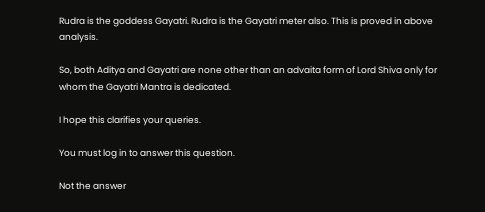Rudra is the goddess Gayatri. Rudra is the Gayatri meter also. This is proved in above analysis.

So, both Aditya and Gayatri are none other than an advaita form of Lord Shiva only for whom the Gayatri Mantra is dedicated.

I hope this clarifies your queries.

You must log in to answer this question.

Not the answer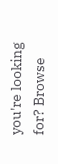you're looking for? Browse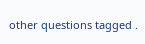other questions tagged .